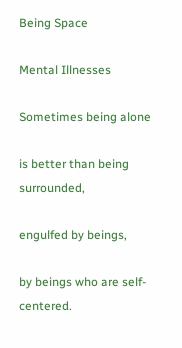Being Space

Mental Illnesses

Sometimes being alone

is better than being surrounded,

engulfed by beings,

by beings who are self-centered.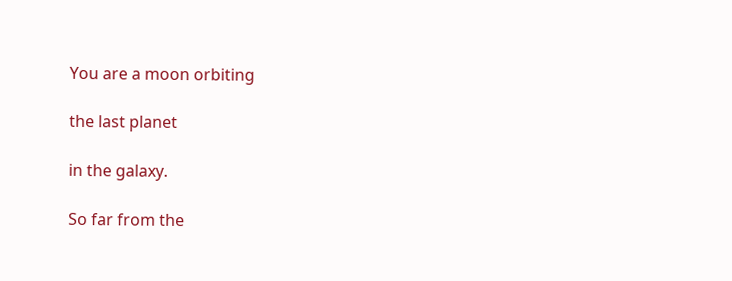You are a moon orbiting

the last planet

in the galaxy.

So far from the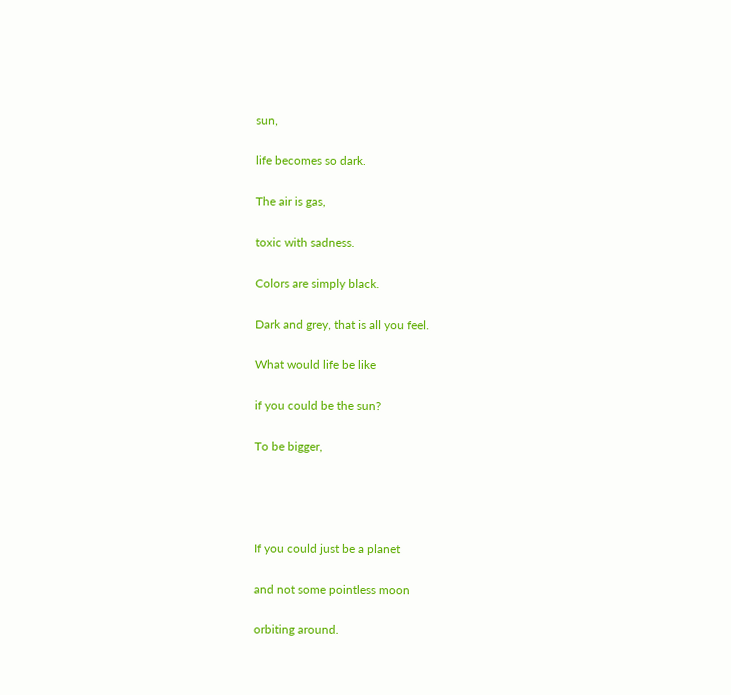sun,

life becomes so dark.

The air is gas,

toxic with sadness.

Colors are simply black.

Dark and grey, that is all you feel.

What would life be like

if you could be the sun?

To be bigger,




If you could just be a planet

and not some pointless moon

orbiting around.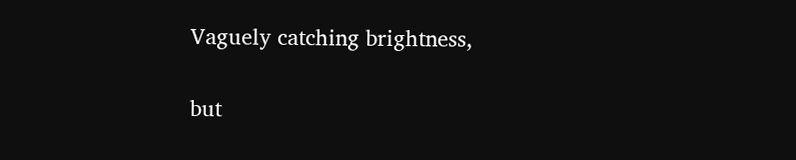Vaguely catching brightness,


but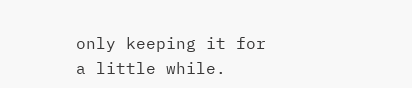only keeping it for a little while.